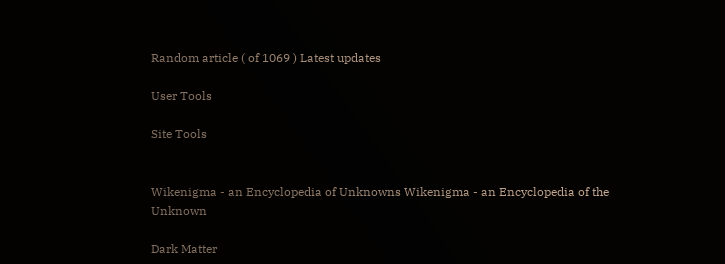Random article ( of 1069 ) Latest updates

User Tools

Site Tools


Wikenigma - an Encyclopedia of Unknowns Wikenigma - an Encyclopedia of the Unknown

Dark Matter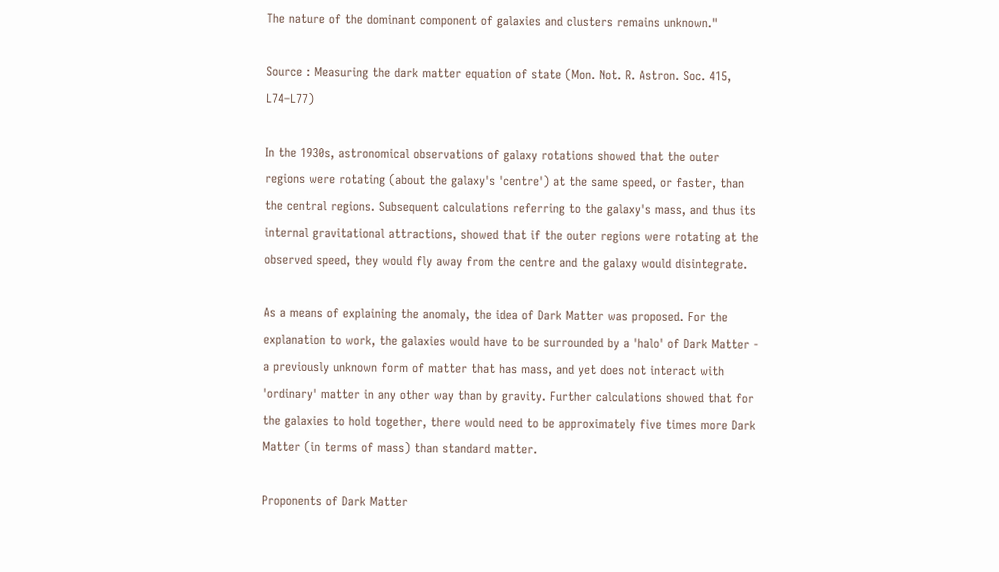The nature of the dominant component of galaxies and clusters remains unknown."

Source : Measuring the dark matter equation of state (Mon. Not. R. Astron. Soc. 415, L74–L77)

In the 1930s, astronomical observations of galaxy rotations showed that the outer regions were rotating (about the galaxy's 'centre') at the same speed, or faster, than the central regions. Subsequent calculations referring to the galaxy's mass, and thus its internal gravitational attractions, showed that if the outer regions were rotating at the observed speed, they would fly away from the centre and the galaxy would disintegrate.

As a means of explaining the anomaly, the idea of Dark Matter was proposed. For the explanation to work, the galaxies would have to be surrounded by a 'halo' of Dark Matter - a previously unknown form of matter that has mass, and yet does not interact with 'ordinary' matter in any other way than by gravity. Further calculations showed that for the galaxies to hold together, there would need to be approximately five times more Dark Matter (in terms of mass) than standard matter.

Proponents of Dark Matter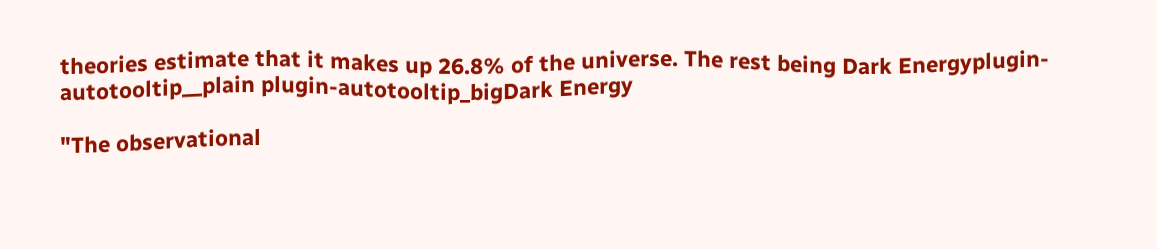theories estimate that it makes up 26.8% of the universe. The rest being Dark Energyplugin-autotooltip__plain plugin-autotooltip_bigDark Energy

"The observational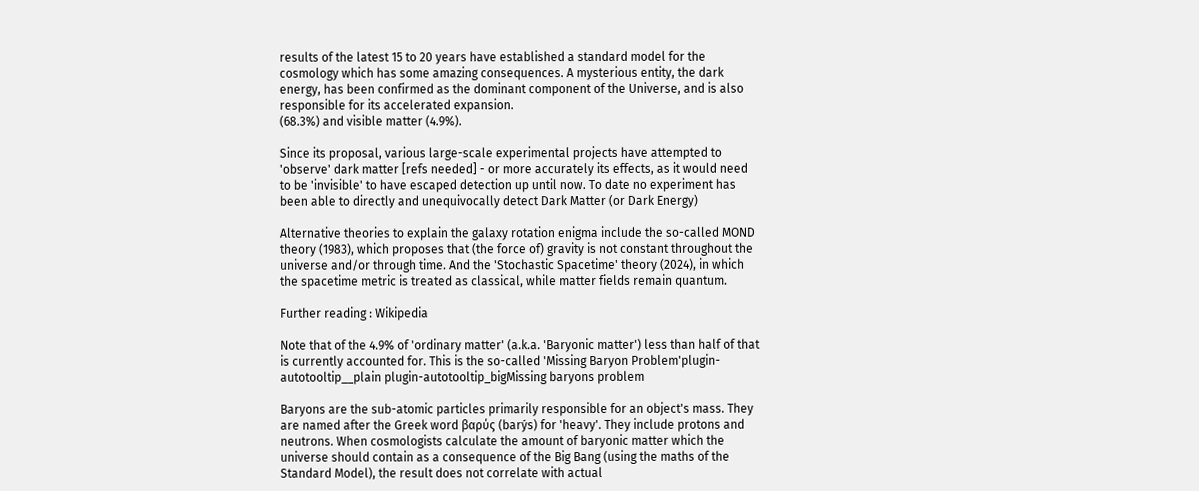results of the latest 15 to 20 years have established a standard model for the cosmology which has some amazing consequences. A mysterious entity, the dark energy, has been confirmed as the dominant component of the Universe, and is also responsible for its accelerated expansion.
(68.3%) and visible matter (4.9%).

Since its proposal, various large-scale experimental projects have attempted to 'observe' dark matter [refs needed] - or more accurately its effects, as it would need to be 'invisible' to have escaped detection up until now. To date no experiment has been able to directly and unequivocally detect Dark Matter (or Dark Energy)

Alternative theories to explain the galaxy rotation enigma include the so-called MOND theory (1983), which proposes that (the force of) gravity is not constant throughout the universe and/or through time. And the 'Stochastic Spacetime' theory (2024), in which the spacetime metric is treated as classical, while matter fields remain quantum.

Further reading : Wikipedia

Note that of the 4.9% of 'ordinary matter' (a.k.a. 'Baryonic matter') less than half of that is currently accounted for. This is the so-called 'Missing Baryon Problem'plugin-autotooltip__plain plugin-autotooltip_bigMissing baryons problem

Baryons are the sub-atomic particles primarily responsible for an object's mass. They are named after the Greek word βαρύς (barýs) for 'heavy'. They include protons and neutrons. When cosmologists calculate the amount of baryonic matter which the universe should contain as a consequence of the Big Bang (using the maths of the Standard Model), the result does not correlate with actual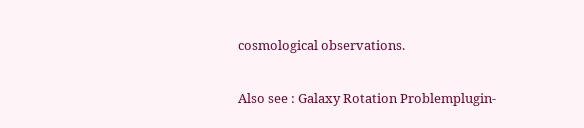cosmological observations.

Also see : Galaxy Rotation Problemplugin-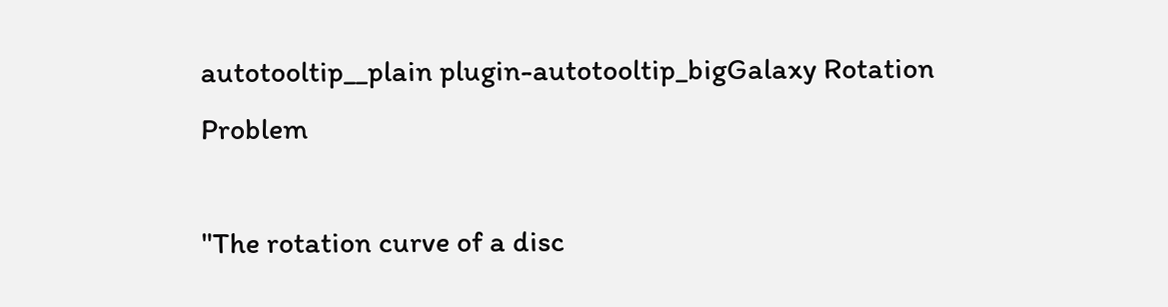autotooltip__plain plugin-autotooltip_bigGalaxy Rotation Problem

"The rotation curve of a disc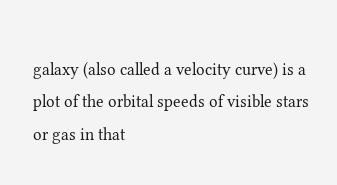galaxy (also called a velocity curve) is a plot of the orbital speeds of visible stars or gas in that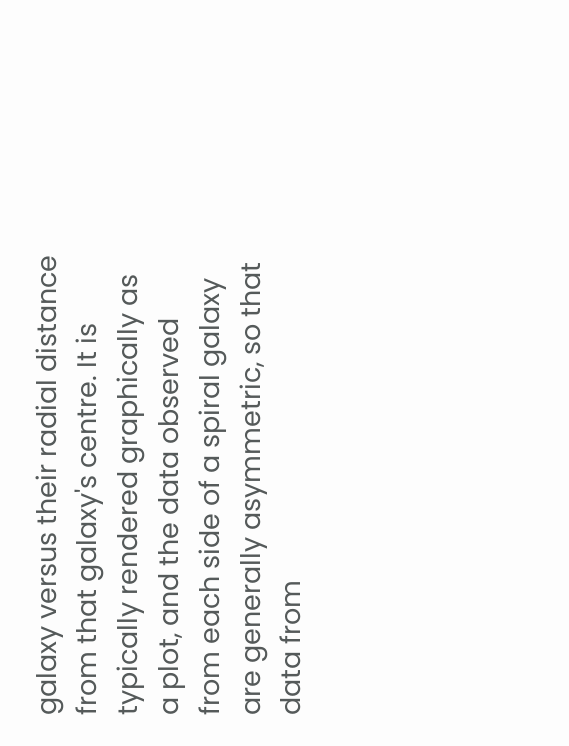galaxy versus their radial distance from that galaxy's centre. It is typically rendered graphically as a plot, and the data observed from each side of a spiral galaxy are generally asymmetric, so that data from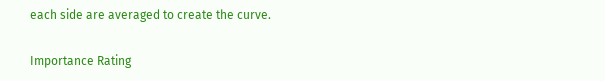each side are averaged to create the curve.

Importance Rating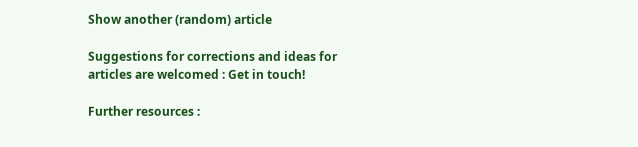Show another (random) article

Suggestions for corrections and ideas for articles are welcomed : Get in touch!

Further resources :